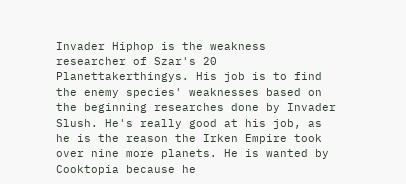Invader Hiphop is the weakness researcher of Szar's 20 Planettakerthingys. His job is to find the enemy species' weaknesses based on the beginning researches done by Invader Slush. He's really good at his job, as he is the reason the Irken Empire took over nine more planets. He is wanted by Cooktopia because he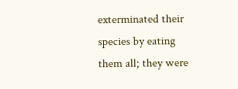exterminated their species by eating them all; they were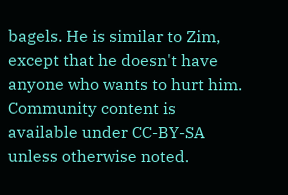bagels. He is similar to Zim, except that he doesn't have anyone who wants to hurt him.
Community content is available under CC-BY-SA unless otherwise noted.